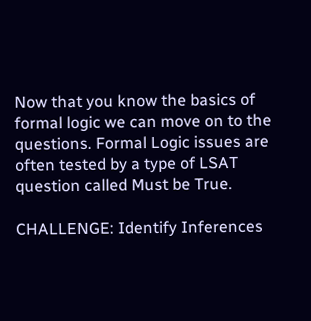Now that you know the basics of formal logic we can move on to the questions. Formal Logic issues are often tested by a type of LSAT question called Must be True.

CHALLENGE: Identify Inferences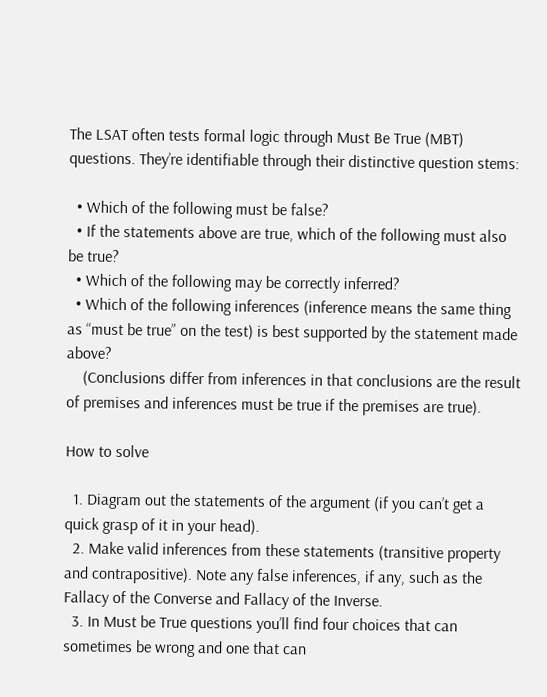The LSAT often tests formal logic through Must Be True (MBT) questions. They’re identifiable through their distinctive question stems:

  • Which of the following must be false?
  • If the statements above are true, which of the following must also be true?
  • Which of the following may be correctly inferred?
  • Which of the following inferences (inference means the same thing as “must be true” on the test) is best supported by the statement made above?
    (Conclusions differ from inferences in that conclusions are the result of premises and inferences must be true if the premises are true).

How to solve

  1. Diagram out the statements of the argument (if you can’t get a quick grasp of it in your head).
  2. Make valid inferences from these statements (transitive property and contrapositive). Note any false inferences, if any, such as the Fallacy of the Converse and Fallacy of the Inverse.
  3. In Must be True questions you’ll find four choices that can sometimes be wrong and one that can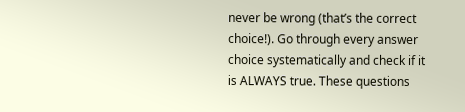never be wrong (that’s the correct choice!). Go through every answer choice systematically and check if it is ALWAYS true. These questions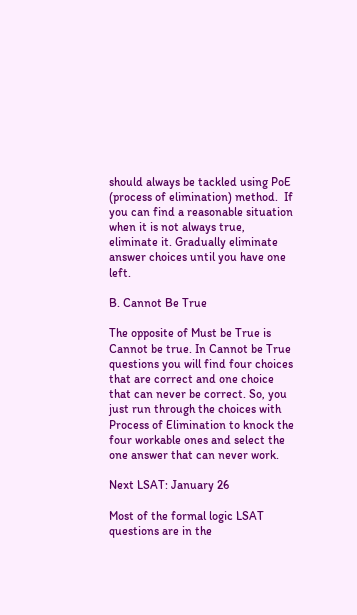should always be tackled using PoE (process of elimination) method.  If you can find a reasonable situation when it is not always true, eliminate it. Gradually eliminate answer choices until you have one left.

B. Cannot Be True

The opposite of Must be True is Cannot be true. In Cannot be True questions you will find four choices that are correct and one choice that can never be correct. So, you just run through the choices with Process of Elimination to knock the four workable ones and select the one answer that can never work.

Next LSAT: January 26

Most of the formal logic LSAT questions are in the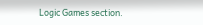Logic Games section.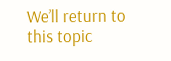We’ll return to this topic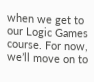when we get to our Logic Games course. For now, we’ll move on to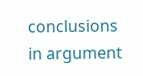conclusions in argument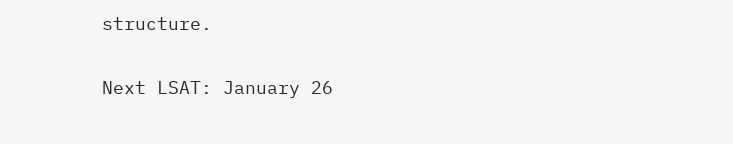structure.

Next LSAT: January 26